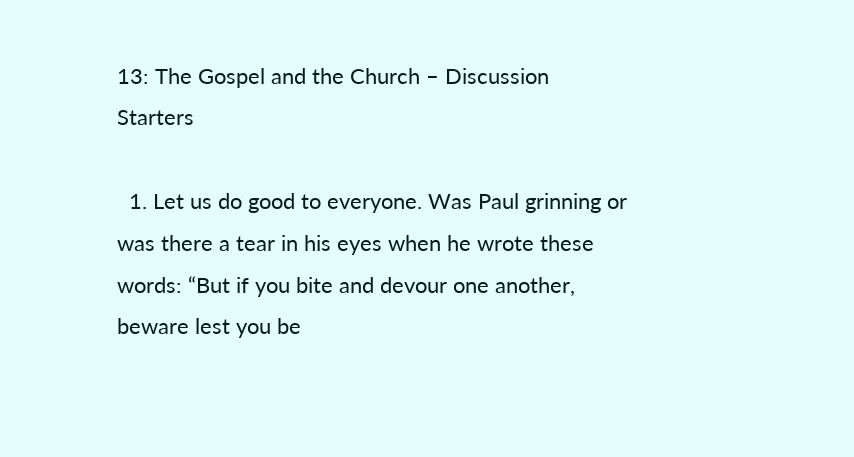13: The Gospel and the Church – Discussion Starters

  1. Let us do good to everyone. Was Paul grinning or was there a tear in his eyes when he wrote these words: “But if you bite and devour one another, beware lest you be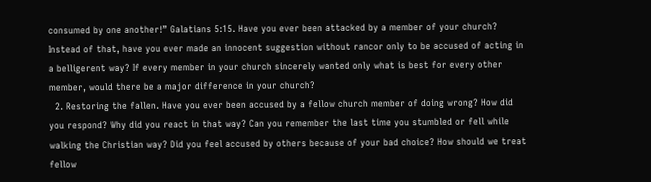consumed by one another!” Galatians 5:15. Have you ever been attacked by a member of your church? Instead of that, have you ever made an innocent suggestion without rancor only to be accused of acting in a belligerent way? If every member in your church sincerely wanted only what is best for every other member, would there be a major difference in your church?
  2. Restoring the fallen. Have you ever been accused by a fellow church member of doing wrong? How did you respond? Why did you react in that way? Can you remember the last time you stumbled or fell while walking the Christian way? Did you feel accused by others because of your bad choice? How should we treat fellow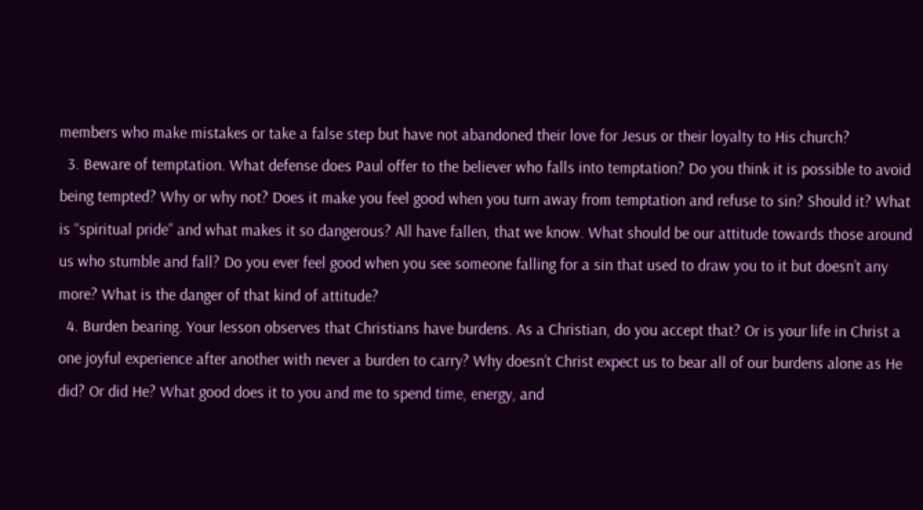members who make mistakes or take a false step but have not abandoned their love for Jesus or their loyalty to His church?
  3. Beware of temptation. What defense does Paul offer to the believer who falls into temptation? Do you think it is possible to avoid being tempted? Why or why not? Does it make you feel good when you turn away from temptation and refuse to sin? Should it? What is “spiritual pride” and what makes it so dangerous? All have fallen, that we know. What should be our attitude towards those around us who stumble and fall? Do you ever feel good when you see someone falling for a sin that used to draw you to it but doesn’t any more? What is the danger of that kind of attitude?
  4. Burden bearing. Your lesson observes that Christians have burdens. As a Christian, do you accept that? Or is your life in Christ a one joyful experience after another with never a burden to carry? Why doesn’t Christ expect us to bear all of our burdens alone as He did? Or did He? What good does it to you and me to spend time, energy, and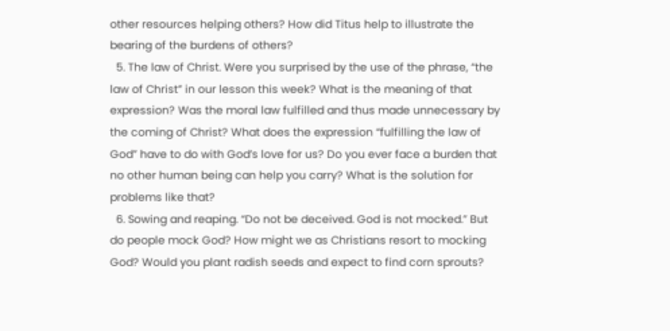other resources helping others? How did Titus help to illustrate the bearing of the burdens of others?
  5. The law of Christ. Were you surprised by the use of the phrase, “the law of Christ” in our lesson this week? What is the meaning of that expression? Was the moral law fulfilled and thus made unnecessary by the coming of Christ? What does the expression “fulfilling the law of God” have to do with God’s love for us? Do you ever face a burden that no other human being can help you carry? What is the solution for problems like that?
  6. Sowing and reaping. “Do not be deceived. God is not mocked.” But do people mock God? How might we as Christians resort to mocking God? Would you plant radish seeds and expect to find corn sprouts?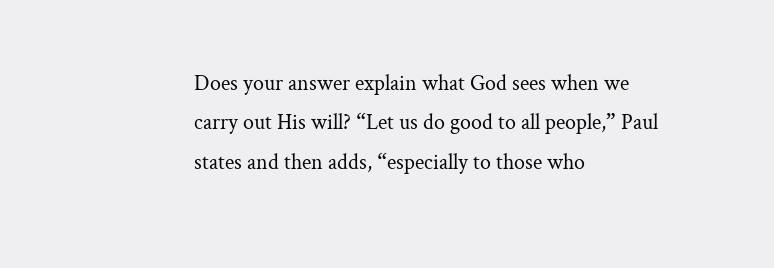Does your answer explain what God sees when we carry out His will? “Let us do good to all people,” Paul states and then adds, “especially to those who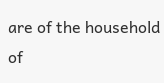are of the household of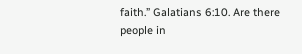faith.” Galatians 6:10. Are there people in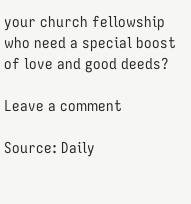your church fellowship who need a special boost of love and good deeds?

Leave a comment

Source: Daily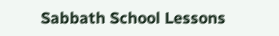Sabbath School Lessons